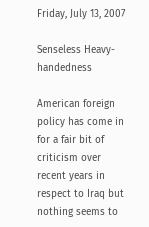Friday, July 13, 2007

Senseless Heavy-handedness

American foreign policy has come in for a fair bit of criticism over recent years in respect to Iraq but nothing seems to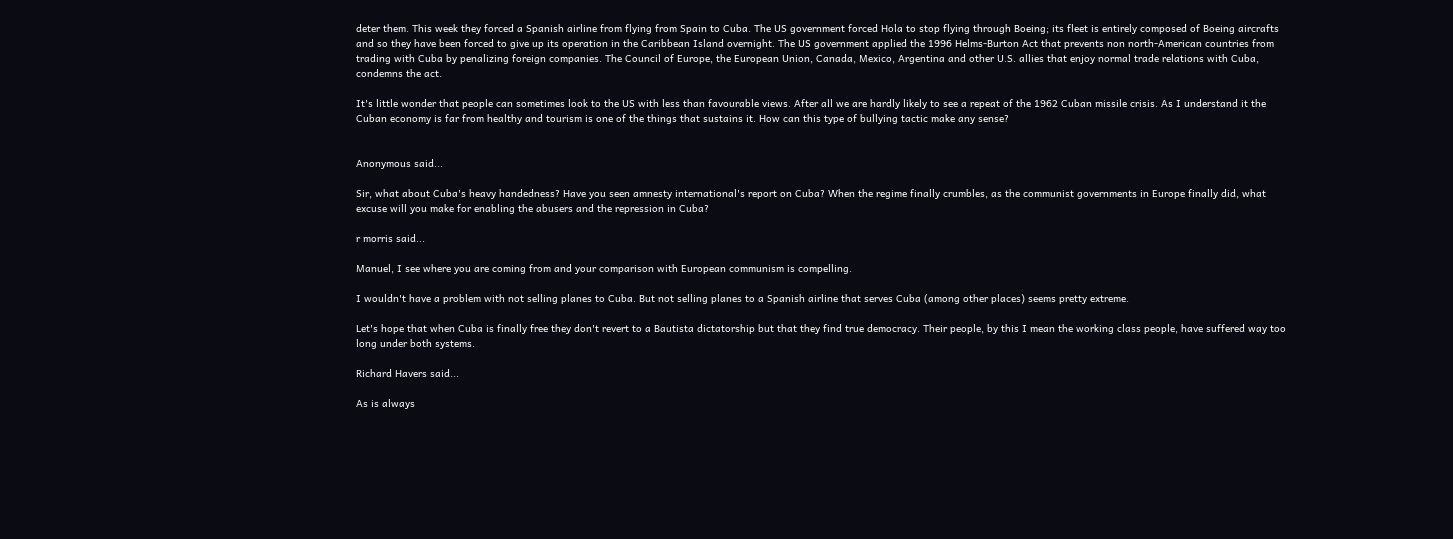deter them. This week they forced a Spanish airline from flying from Spain to Cuba. The US government forced Hola to stop flying through Boeing; its fleet is entirely composed of Boeing aircrafts and so they have been forced to give up its operation in the Caribbean Island overnight. The US government applied the 1996 Helms-Burton Act that prevents non north-American countries from trading with Cuba by penalizing foreign companies. The Council of Europe, the European Union, Canada, Mexico, Argentina and other U.S. allies that enjoy normal trade relations with Cuba, condemns the act.

It's little wonder that people can sometimes look to the US with less than favourable views. After all we are hardly likely to see a repeat of the 1962 Cuban missile crisis. As I understand it the Cuban economy is far from healthy and tourism is one of the things that sustains it. How can this type of bullying tactic make any sense?


Anonymous said...

Sir, what about Cuba's heavy handedness? Have you seen amnesty international's report on Cuba? When the regime finally crumbles, as the communist governments in Europe finally did, what excuse will you make for enabling the abusers and the repression in Cuba?

r morris said...

Manuel, I see where you are coming from and your comparison with European communism is compelling.

I wouldn't have a problem with not selling planes to Cuba. But not selling planes to a Spanish airline that serves Cuba (among other places) seems pretty extreme.

Let's hope that when Cuba is finally free they don't revert to a Bautista dictatorship but that they find true democracy. Their people, by this I mean the working class people, have suffered way too long under both systems.

Richard Havers said...

As is always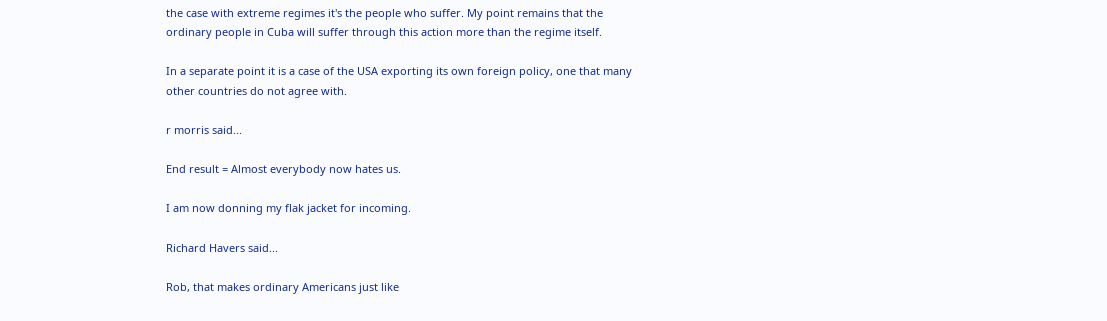the case with extreme regimes it's the people who suffer. My point remains that the ordinary people in Cuba will suffer through this action more than the regime itself.

In a separate point it is a case of the USA exporting its own foreign policy, one that many other countries do not agree with.

r morris said...

End result = Almost everybody now hates us.

I am now donning my flak jacket for incoming.

Richard Havers said...

Rob, that makes ordinary Americans just like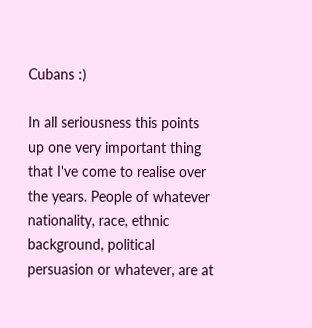Cubans :)

In all seriousness this points up one very important thing that I've come to realise over the years. People of whatever nationality, race, ethnic background, political persuasion or whatever, are at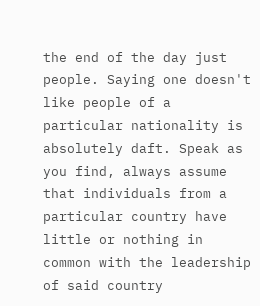the end of the day just people. Saying one doesn't like people of a particular nationality is absolutely daft. Speak as you find, always assume that individuals from a particular country have little or nothing in common with the leadership of said country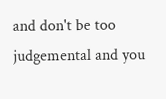and don't be too judgemental and you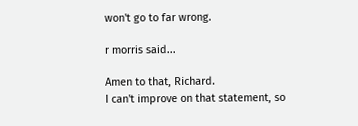won't go to far wrong.

r morris said...

Amen to that, Richard.
I can't improve on that statement, so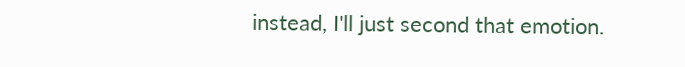instead, I'll just second that emotion.